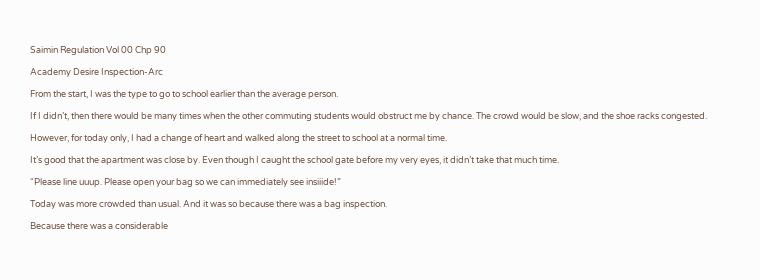Saimin Regulation Vol 00 Chp 90

Academy Desire Inspection-Arc

From the start, I was the type to go to school earlier than the average person.

If I didn’t, then there would be many times when the other commuting students would obstruct me by chance. The crowd would be slow, and the shoe racks congested.

However, for today only, I had a change of heart and walked along the street to school at a normal time.

It’s good that the apartment was close by. Even though I caught the school gate before my very eyes, it didn’t take that much time.

“Please line uuup. Please open your bag so we can immediately see insiiide!”

Today was more crowded than usual. And it was so because there was a bag inspection.

Because there was a considerable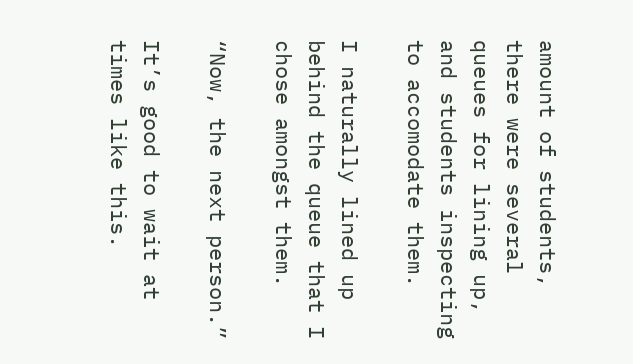amount of students, there were several queues for lining up, and students inspecting to accomodate them.

I naturally lined up behind the queue that I chose amongst them.

“Now, the next person.”

It’s good to wait at times like this.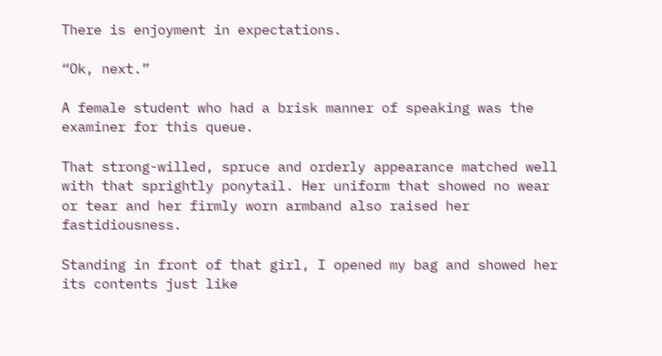There is enjoyment in expectations.

“Ok, next.”

A female student who had a brisk manner of speaking was the examiner for this queue.

That strong-willed, spruce and orderly appearance matched well with that sprightly ponytail. Her uniform that showed no wear or tear and her firmly worn armband also raised her fastidiousness.

Standing in front of that girl, I opened my bag and showed her its contents just like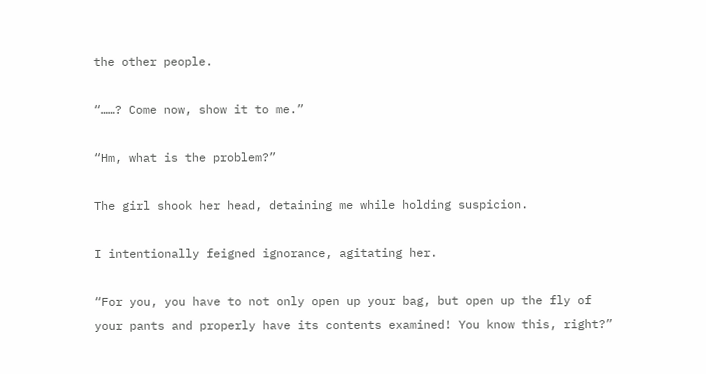the other people.

“……? Come now, show it to me.”

“Hm, what is the problem?”

The girl shook her head, detaining me while holding suspicion.

I intentionally feigned ignorance, agitating her.

“For you, you have to not only open up your bag, but open up the fly of your pants and properly have its contents examined! You know this, right?”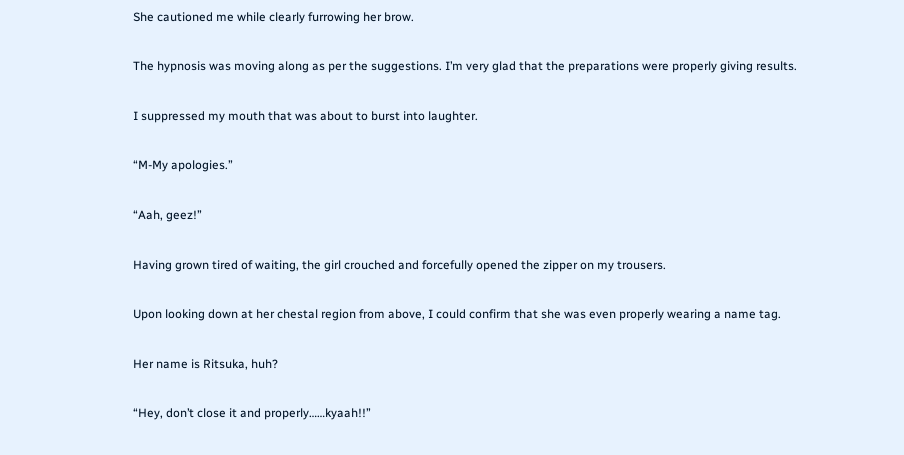She cautioned me while clearly furrowing her brow.

The hypnosis was moving along as per the suggestions. I’m very glad that the preparations were properly giving results.

I suppressed my mouth that was about to burst into laughter.

“M-My apologies.”

“Aah, geez!”

Having grown tired of waiting, the girl crouched and forcefully opened the zipper on my trousers.

Upon looking down at her chestal region from above, I could confirm that she was even properly wearing a name tag.

Her name is Ritsuka, huh?

“Hey, don’t close it and properly……kyaah!!”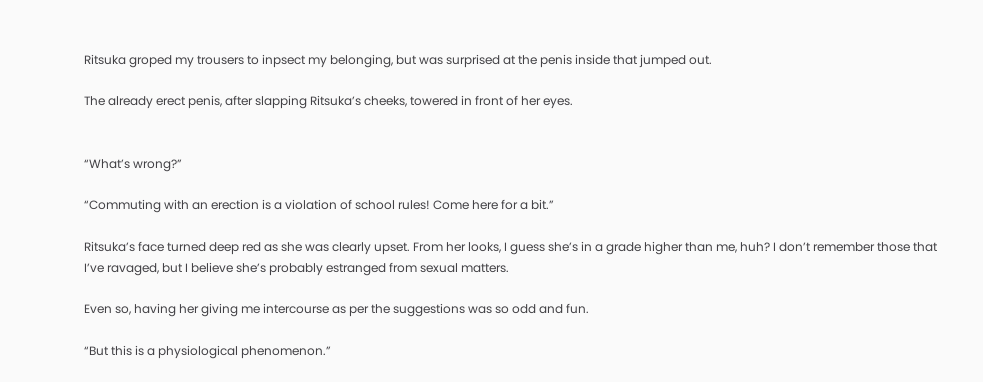Ritsuka groped my trousers to inpsect my belonging, but was surprised at the penis inside that jumped out.

The already erect penis, after slapping Ritsuka’s cheeks, towered in front of her eyes.


“What’s wrong?”

“Commuting with an erection is a violation of school rules! Come here for a bit.”

Ritsuka’s face turned deep red as she was clearly upset. From her looks, I guess she’s in a grade higher than me, huh? I don’t remember those that I’ve ravaged, but I believe she’s probably estranged from sexual matters.

Even so, having her giving me intercourse as per the suggestions was so odd and fun.

“But this is a physiological phenomenon.”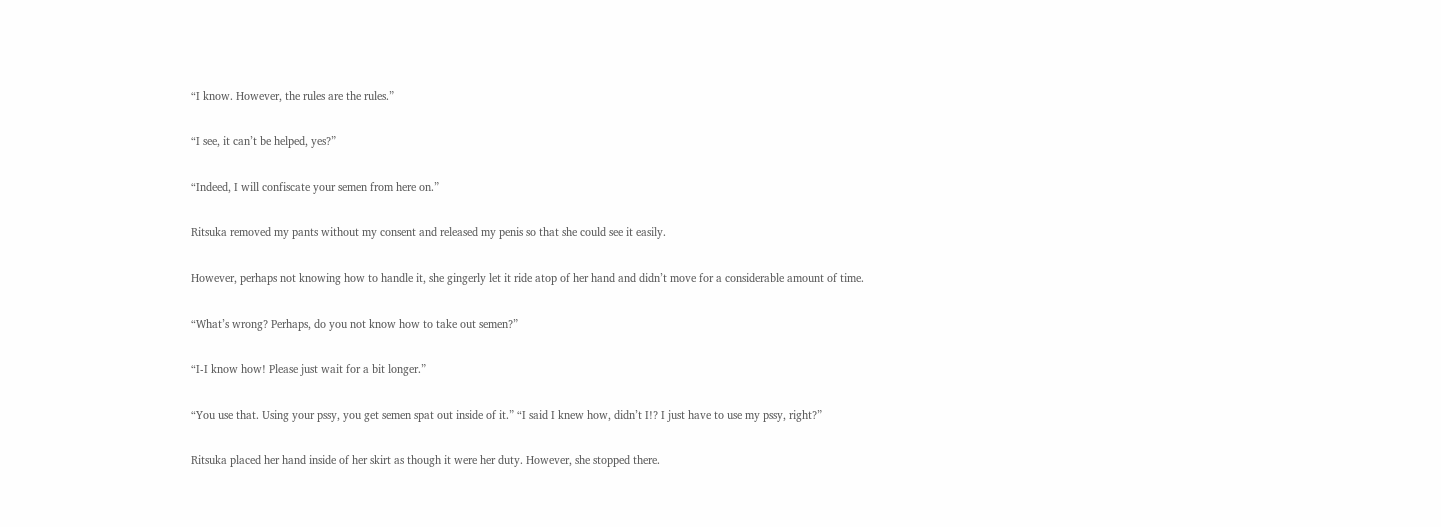“I know. However, the rules are the rules.”

“I see, it can’t be helped, yes?”

“Indeed, I will confiscate your semen from here on.”

Ritsuka removed my pants without my consent and released my penis so that she could see it easily.

However, perhaps not knowing how to handle it, she gingerly let it ride atop of her hand and didn’t move for a considerable amount of time.

“What’s wrong? Perhaps, do you not know how to take out semen?”

“I-I know how! Please just wait for a bit longer.”

“You use that. Using your pssy, you get semen spat out inside of it.” “I said I knew how, didn’t I!? I just have to use my pssy, right?”

Ritsuka placed her hand inside of her skirt as though it were her duty. However, she stopped there.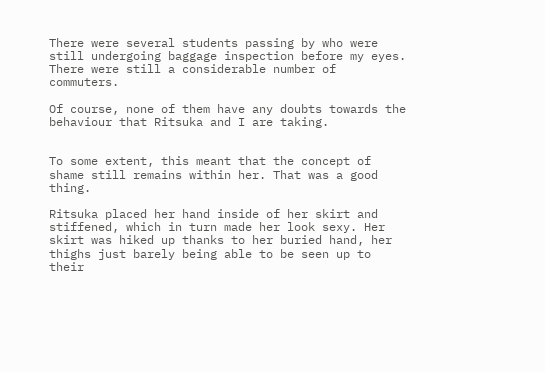There were several students passing by who were still undergoing baggage inspection before my eyes. There were still a considerable number of commuters.

Of course, none of them have any doubts towards the behaviour that Ritsuka and I are taking.


To some extent, this meant that the concept of shame still remains within her. That was a good thing.

Ritsuka placed her hand inside of her skirt and stiffened, which in turn made her look sexy. Her skirt was hiked up thanks to her buried hand, her thighs just barely being able to be seen up to their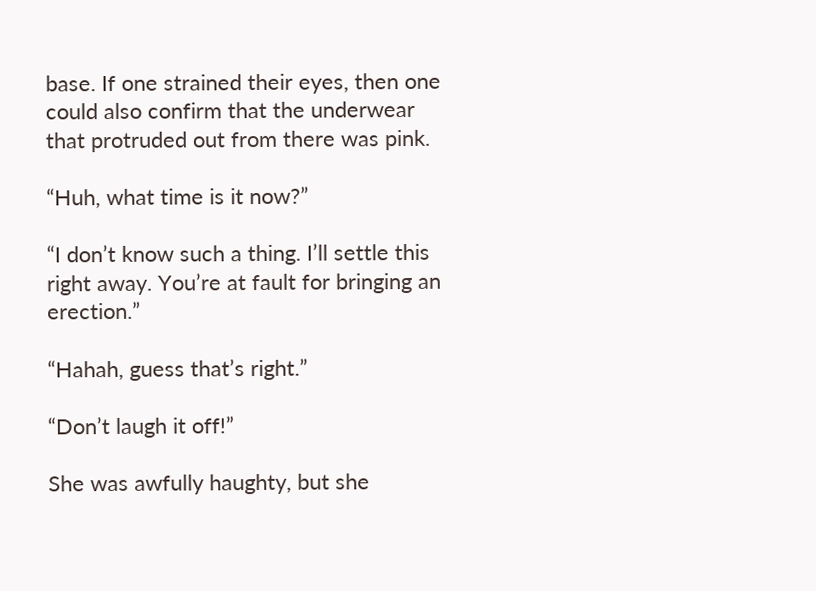base. If one strained their eyes, then one could also confirm that the underwear that protruded out from there was pink.

“Huh, what time is it now?”

“I don’t know such a thing. I’ll settle this right away. You’re at fault for bringing an erection.”

“Hahah, guess that’s right.”

“Don’t laugh it off!”

She was awfully haughty, but she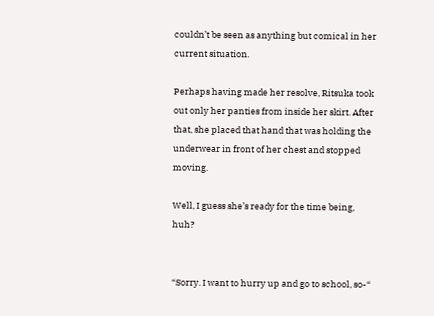couldn’t be seen as anything but comical in her current situation.

Perhaps having made her resolve, Ritsuka took out only her panties from inside her skirt. After that, she placed that hand that was holding the underwear in front of her chest and stopped moving.

Well, I guess she’s ready for the time being, huh?


“Sorry. I want to hurry up and go to school, so-“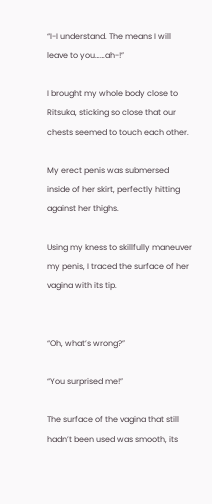“I-I understand. The means I will leave to you……ah-!”

I brought my whole body close to Ritsuka, sticking so close that our chests seemed to touch each other.

My erect penis was submersed inside of her skirt, perfectly hitting against her thighs.

Using my kness to skillfully maneuver my penis, I traced the surface of her vagina with its tip.


“Oh, what’s wrong?”

“You surprised me!”

The surface of the vagina that still hadn’t been used was smooth, its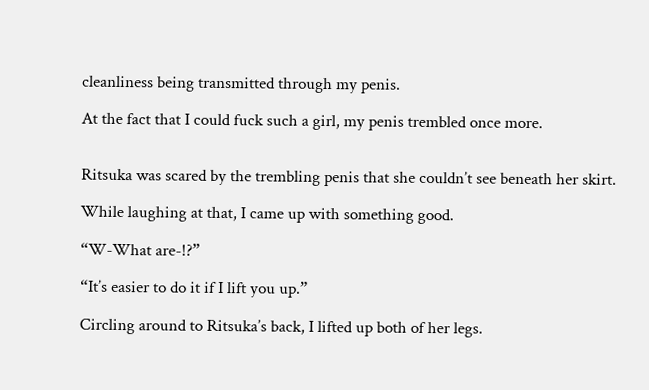cleanliness being transmitted through my penis.

At the fact that I could fuck such a girl, my penis trembled once more.


Ritsuka was scared by the trembling penis that she couldn’t see beneath her skirt.

While laughing at that, I came up with something good.

“W-What are-!?”

“It’s easier to do it if I lift you up.”

Circling around to Ritsuka’s back, I lifted up both of her legs.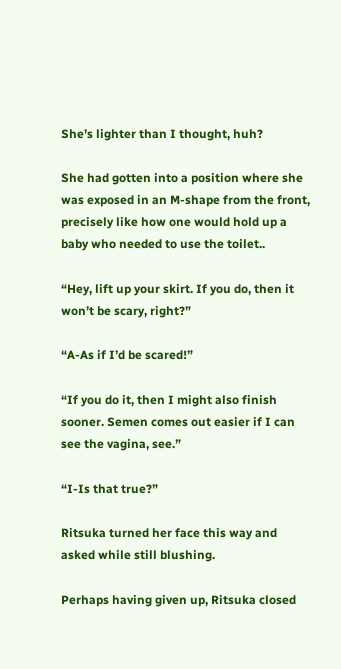She’s lighter than I thought, huh?

She had gotten into a position where she was exposed in an M-shape from the front, precisely like how one would hold up a baby who needed to use the toilet..

“Hey, lift up your skirt. If you do, then it won’t be scary, right?”

“A-As if I’d be scared!”

“If you do it, then I might also finish sooner. Semen comes out easier if I can see the vagina, see.”

“I-Is that true?”

Ritsuka turned her face this way and asked while still blushing.

Perhaps having given up, Ritsuka closed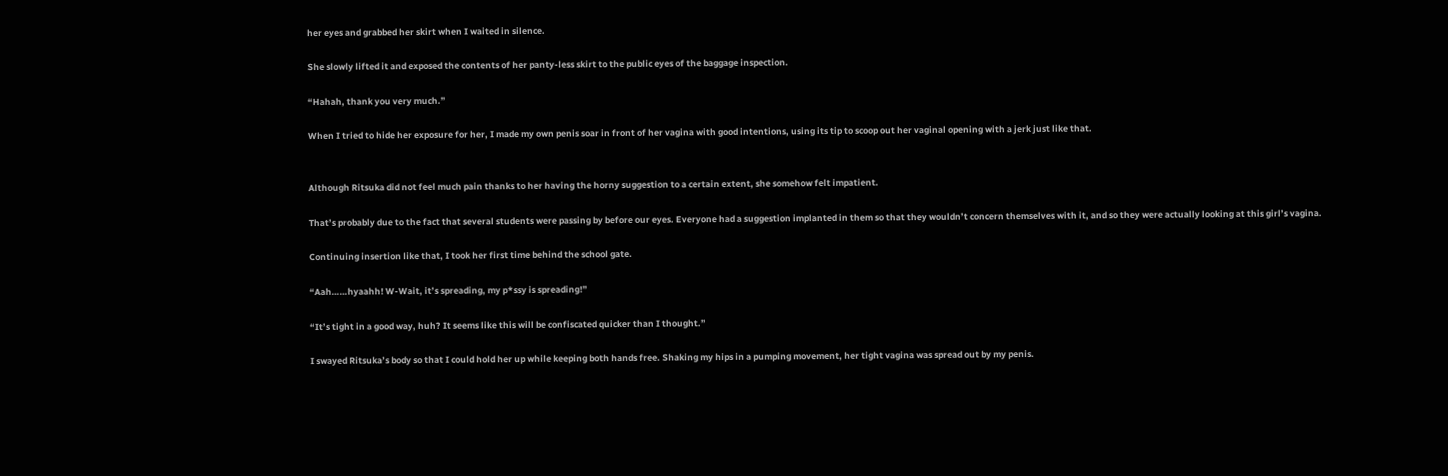her eyes and grabbed her skirt when I waited in silence.

She slowly lifted it and exposed the contents of her panty-less skirt to the public eyes of the baggage inspection.

“Hahah, thank you very much.”

When I tried to hide her exposure for her, I made my own penis soar in front of her vagina with good intentions, using its tip to scoop out her vaginal opening with a jerk just like that.


Although Ritsuka did not feel much pain thanks to her having the horny suggestion to a certain extent, she somehow felt impatient.

That’s probably due to the fact that several students were passing by before our eyes. Everyone had a suggestion implanted in them so that they wouldn’t concern themselves with it, and so they were actually looking at this girl’s vagina.

Continuing insertion like that, I took her first time behind the school gate.

“Aah……hyaahh! W-Wait, it’s spreading, my p*ssy is spreading!”

“It’s tight in a good way, huh? It seems like this will be confiscated quicker than I thought.”

I swayed Ritsuka’s body so that I could hold her up while keeping both hands free. Shaking my hips in a pumping movement, her tight vagina was spread out by my penis.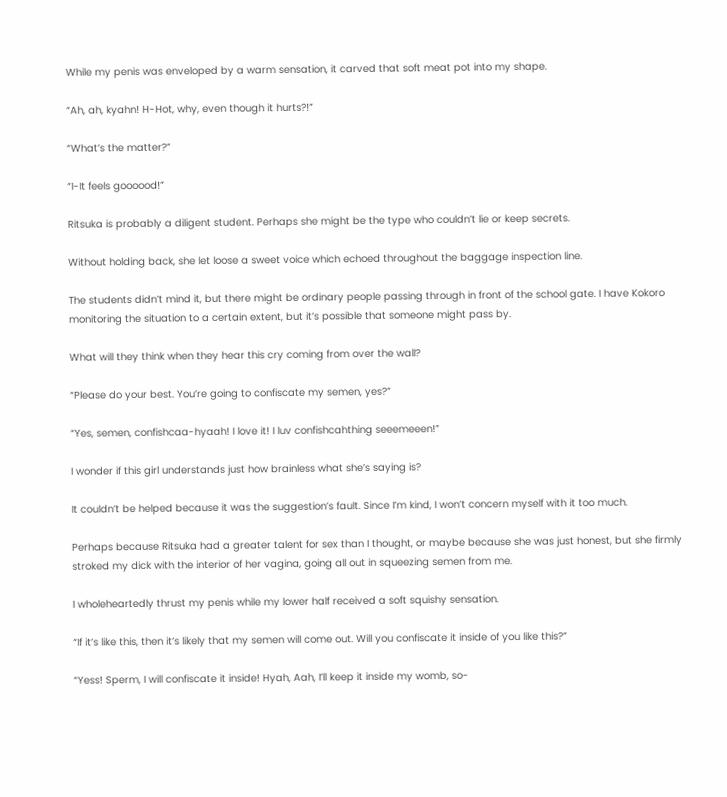While my penis was enveloped by a warm sensation, it carved that soft meat pot into my shape.

“Ah, ah, kyahn! H-Hot, why, even though it hurts?!”

“What’s the matter?”

“I-It feels goooood!”

Ritsuka is probably a diligent student. Perhaps she might be the type who couldn’t lie or keep secrets.

Without holding back, she let loose a sweet voice which echoed throughout the baggage inspection line.

The students didn’t mind it, but there might be ordinary people passing through in front of the school gate. I have Kokoro monitoring the situation to a certain extent, but it’s possible that someone might pass by.

What will they think when they hear this cry coming from over the wall?

“Please do your best. You’re going to confiscate my semen, yes?”

“Yes, semen, confishcaa-hyaah! I love it! I luv confishcahthing seeemeeen!”

I wonder if this girl understands just how brainless what she’s saying is?

It couldn’t be helped because it was the suggestion’s fault. Since I’m kind, I won’t concern myself with it too much.

Perhaps because Ritsuka had a greater talent for sex than I thought, or maybe because she was just honest, but she firmly stroked my dick with the interior of her vagina, going all out in squeezing semen from me.

I wholeheartedly thrust my penis while my lower half received a soft squishy sensation.

“If it’s like this, then it’s likely that my semen will come out. Will you confiscate it inside of you like this?”

“Yess! Sperm, I will confiscate it inside! Hyah, Aah, I’ll keep it inside my womb, so-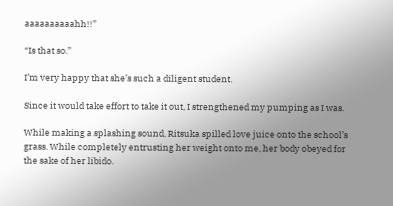aaaaaaaaaahh!!”

“Is that so.”

I’m very happy that she’s such a diligent student.

Since it would take effort to take it out, I strengthened my pumping as I was.

While making a splashing sound, Ritsuka spilled love juice onto the school’s grass. While completely entrusting her weight onto me, her body obeyed for the sake of her libido.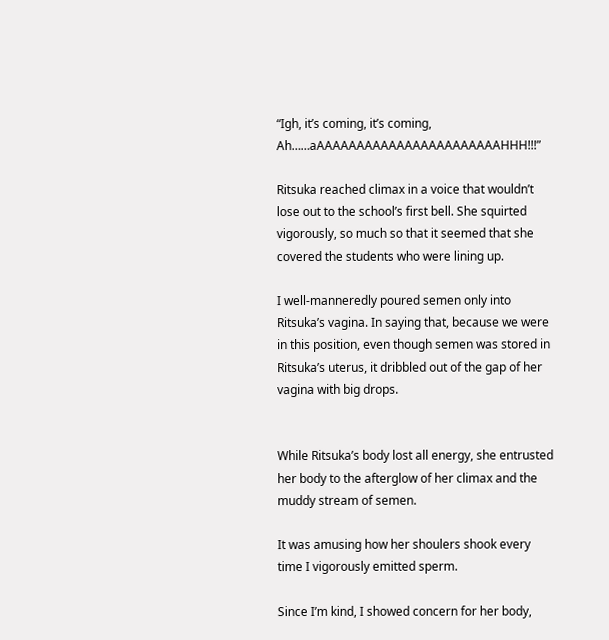“Igh, it’s coming, it’s coming, Ah……aAAAAAAAAAAAAAAAAAAAAAAAHHH!!!”

Ritsuka reached climax in a voice that wouldn’t lose out to the school’s first bell. She squirted vigorously, so much so that it seemed that she covered the students who were lining up.

I well-manneredly poured semen only into Ritsuka’s vagina. In saying that, because we were in this position, even though semen was stored in Ritsuka’s uterus, it dribbled out of the gap of her vagina with big drops.


While Ritsuka’s body lost all energy, she entrusted her body to the afterglow of her climax and the muddy stream of semen.

It was amusing how her shoulers shook every time I vigorously emitted sperm.

Since I’m kind, I showed concern for her body,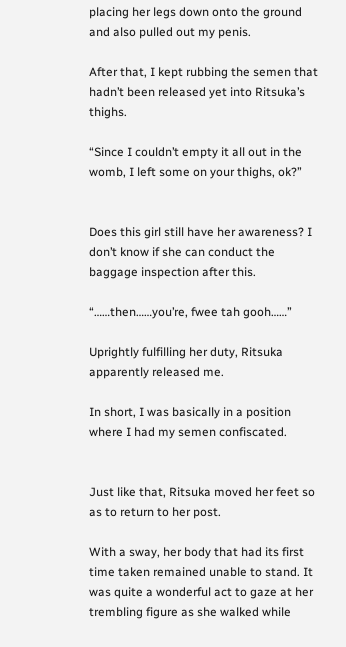placing her legs down onto the ground and also pulled out my penis.

After that, I kept rubbing the semen that hadn’t been released yet into Ritsuka’s thighs.

“Since I couldn’t empty it all out in the womb, I left some on your thighs, ok?”


Does this girl still have her awareness? I don’t know if she can conduct the baggage inspection after this.

“……then……you’re, fwee tah gooh……”

Uprightly fulfilling her duty, Ritsuka apparently released me.

In short, I was basically in a position where I had my semen confiscated.


Just like that, Ritsuka moved her feet so as to return to her post.

With a sway, her body that had its first time taken remained unable to stand. It was quite a wonderful act to gaze at her trembling figure as she walked while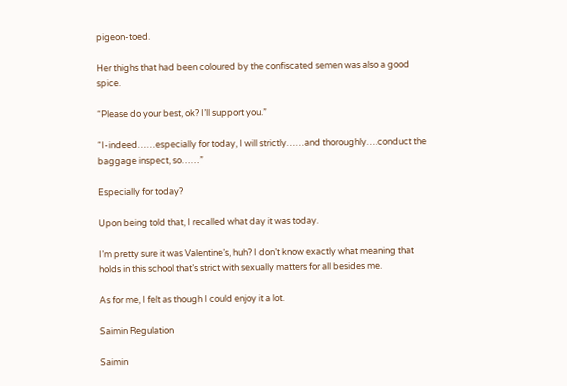pigeon-toed.

Her thighs that had been coloured by the confiscated semen was also a good spice.

“Please do your best, ok? I’ll support you.”

“I-indeed……especially for today, I will strictly……and thoroughly….conduct the baggage inspect, so……”

Especially for today?

Upon being told that, I recalled what day it was today.

I’m pretty sure it was Valentine’s, huh? I don’t know exactly what meaning that holds in this school that’s strict with sexually matters for all besides me.

As for me, I felt as though I could enjoy it a lot.

Saimin Regulation

Saimin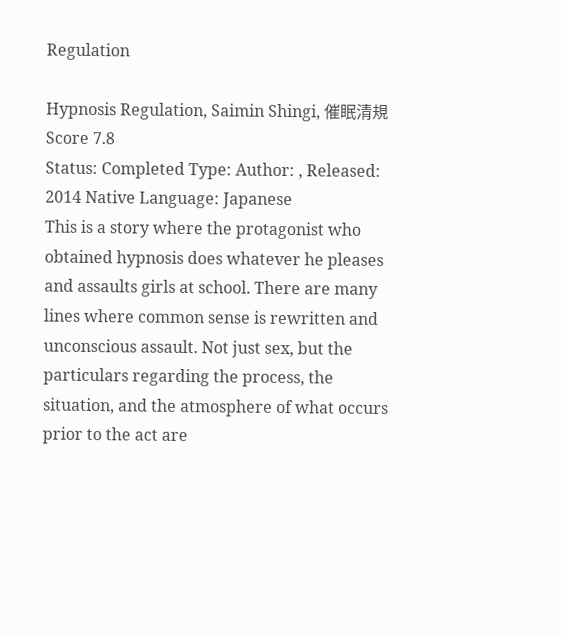Regulation

Hypnosis Regulation, Saimin Shingi, 催眠清規
Score 7.8
Status: Completed Type: Author: , Released: 2014 Native Language: Japanese
This is a story where the protagonist who obtained hypnosis does whatever he pleases and assaults girls at school. There are many lines where common sense is rewritten and unconscious assault. Not just sex, but the particulars regarding the process, the situation, and the atmosphere of what occurs prior to the act are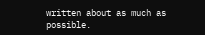written about as much as possible.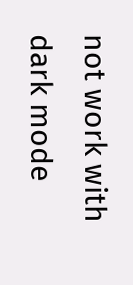not work with dark mode